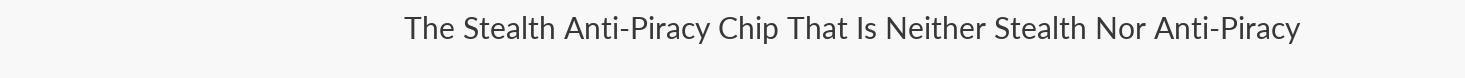The Stealth Anti-Piracy Chip That Is Neither Stealth Nor Anti-Piracy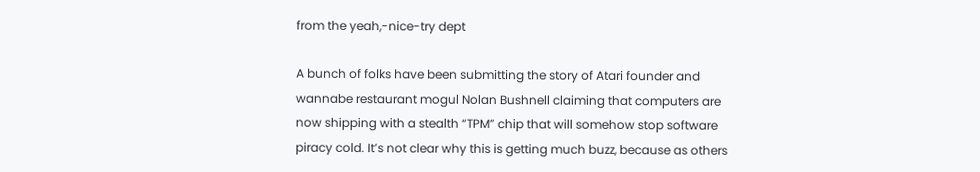from the yeah,-nice-try dept

A bunch of folks have been submitting the story of Atari founder and wannabe restaurant mogul Nolan Bushnell claiming that computers are now shipping with a stealth “TPM” chip that will somehow stop software piracy cold. It’s not clear why this is getting much buzz, because as others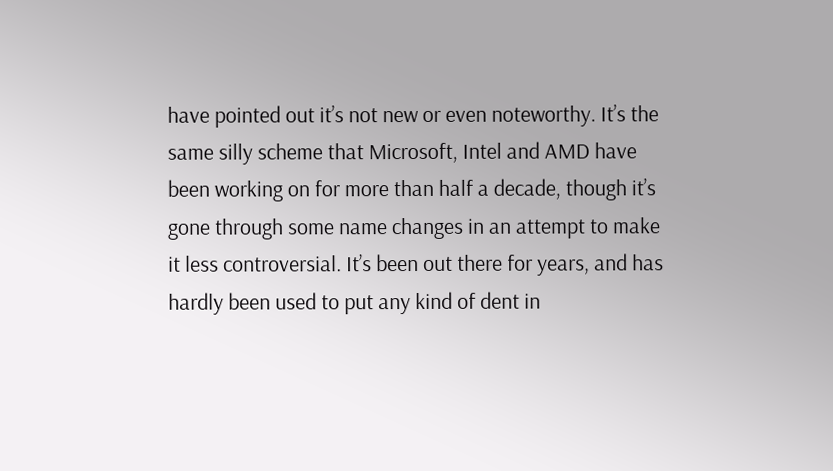have pointed out it’s not new or even noteworthy. It’s the same silly scheme that Microsoft, Intel and AMD have been working on for more than half a decade, though it’s gone through some name changes in an attempt to make it less controversial. It’s been out there for years, and has hardly been used to put any kind of dent in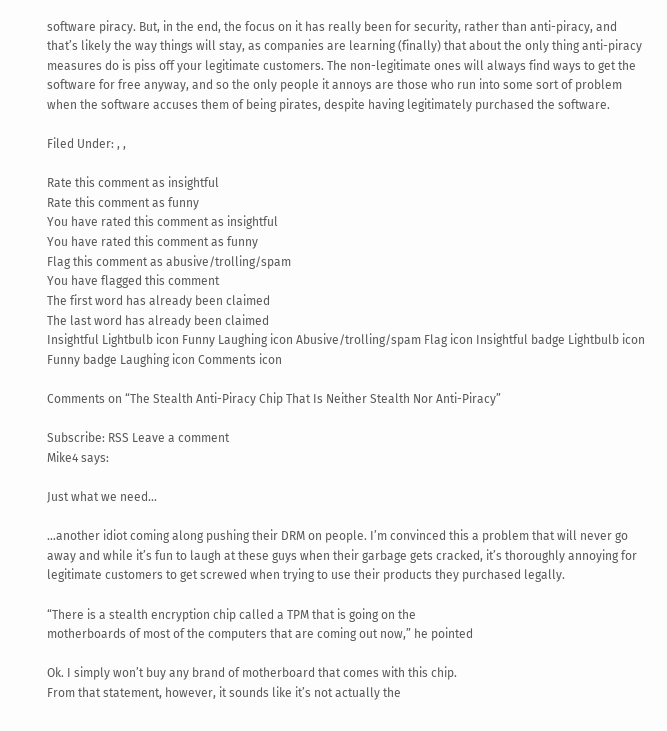software piracy. But, in the end, the focus on it has really been for security, rather than anti-piracy, and that’s likely the way things will stay, as companies are learning (finally) that about the only thing anti-piracy measures do is piss off your legitimate customers. The non-legitimate ones will always find ways to get the software for free anyway, and so the only people it annoys are those who run into some sort of problem when the software accuses them of being pirates, despite having legitimately purchased the software.

Filed Under: , ,

Rate this comment as insightful
Rate this comment as funny
You have rated this comment as insightful
You have rated this comment as funny
Flag this comment as abusive/trolling/spam
You have flagged this comment
The first word has already been claimed
The last word has already been claimed
Insightful Lightbulb icon Funny Laughing icon Abusive/trolling/spam Flag icon Insightful badge Lightbulb icon Funny badge Laughing icon Comments icon

Comments on “The Stealth Anti-Piracy Chip That Is Neither Stealth Nor Anti-Piracy”

Subscribe: RSS Leave a comment
Mike4 says:

Just what we need...

…another idiot coming along pushing their DRM on people. I’m convinced this a problem that will never go away and while it’s fun to laugh at these guys when their garbage gets cracked, it’s thoroughly annoying for legitimate customers to get screwed when trying to use their products they purchased legally.

“There is a stealth encryption chip called a TPM that is going on the
motherboards of most of the computers that are coming out now,” he pointed

Ok. I simply won’t buy any brand of motherboard that comes with this chip.
From that statement, however, it sounds like it’s not actually the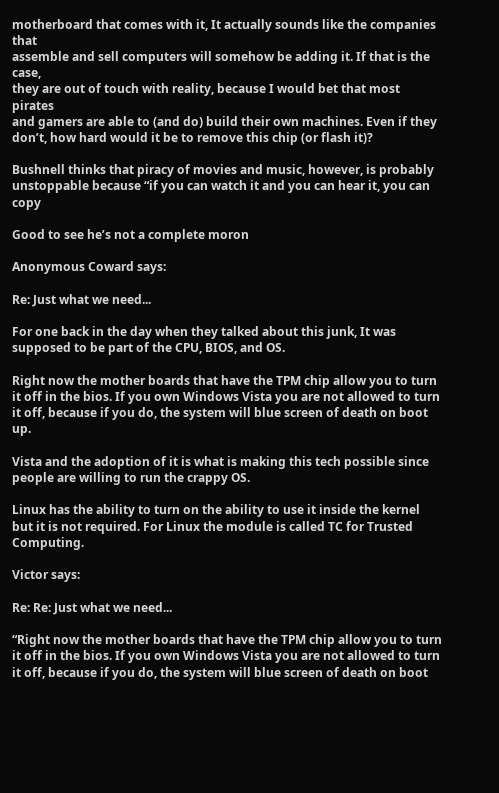motherboard that comes with it, It actually sounds like the companies that
assemble and sell computers will somehow be adding it. If that is the case,
they are out of touch with reality, because I would bet that most pirates
and gamers are able to (and do) build their own machines. Even if they
don’t, how hard would it be to remove this chip (or flash it)?

Bushnell thinks that piracy of movies and music, however, is probably
unstoppable because “if you can watch it and you can hear it, you can copy

Good to see he’s not a complete moron

Anonymous Coward says:

Re: Just what we need...

For one back in the day when they talked about this junk, It was supposed to be part of the CPU, BIOS, and OS.

Right now the mother boards that have the TPM chip allow you to turn it off in the bios. If you own Windows Vista you are not allowed to turn it off, because if you do, the system will blue screen of death on boot up.

Vista and the adoption of it is what is making this tech possible since people are willing to run the crappy OS.

Linux has the ability to turn on the ability to use it inside the kernel but it is not required. For Linux the module is called TC for Trusted Computing.

Victor says:

Re: Re: Just what we need...

“Right now the mother boards that have the TPM chip allow you to turn it off in the bios. If you own Windows Vista you are not allowed to turn it off, because if you do, the system will blue screen of death on boot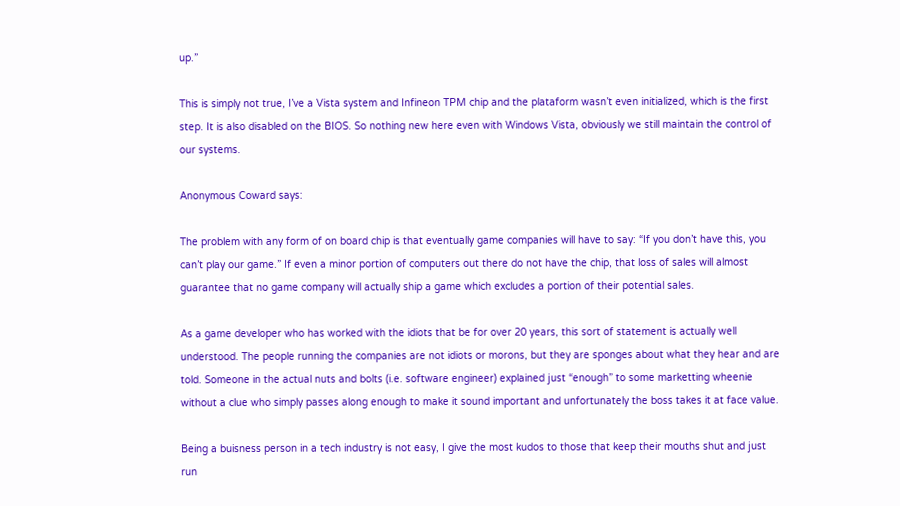up.”

This is simply not true, I’ve a Vista system and Infineon TPM chip and the plataform wasn’t even initialized, which is the first step. It is also disabled on the BIOS. So nothing new here even with Windows Vista, obviously we still maintain the control of our systems.

Anonymous Coward says:

The problem with any form of on board chip is that eventually game companies will have to say: “If you don’t have this, you can’t play our game.” If even a minor portion of computers out there do not have the chip, that loss of sales will almost guarantee that no game company will actually ship a game which excludes a portion of their potential sales.

As a game developer who has worked with the idiots that be for over 20 years, this sort of statement is actually well understood. The people running the companies are not idiots or morons, but they are sponges about what they hear and are told. Someone in the actual nuts and bolts (i.e. software engineer) explained just “enough” to some marketting wheenie without a clue who simply passes along enough to make it sound important and unfortunately the boss takes it at face value.

Being a buisness person in a tech industry is not easy, I give the most kudos to those that keep their mouths shut and just run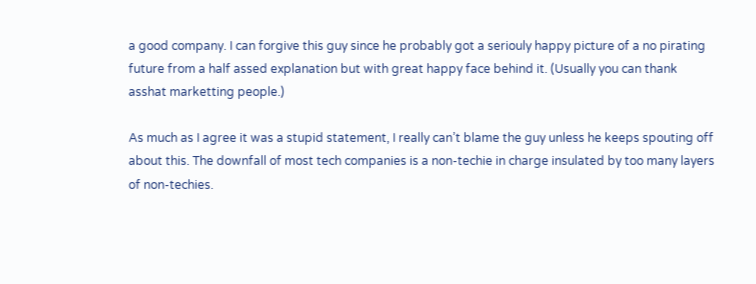a good company. I can forgive this guy since he probably got a seriouly happy picture of a no pirating future from a half assed explanation but with great happy face behind it. (Usually you can thank asshat marketting people.)

As much as I agree it was a stupid statement, I really can’t blame the guy unless he keeps spouting off about this. The downfall of most tech companies is a non-techie in charge insulated by too many layers of non-techies.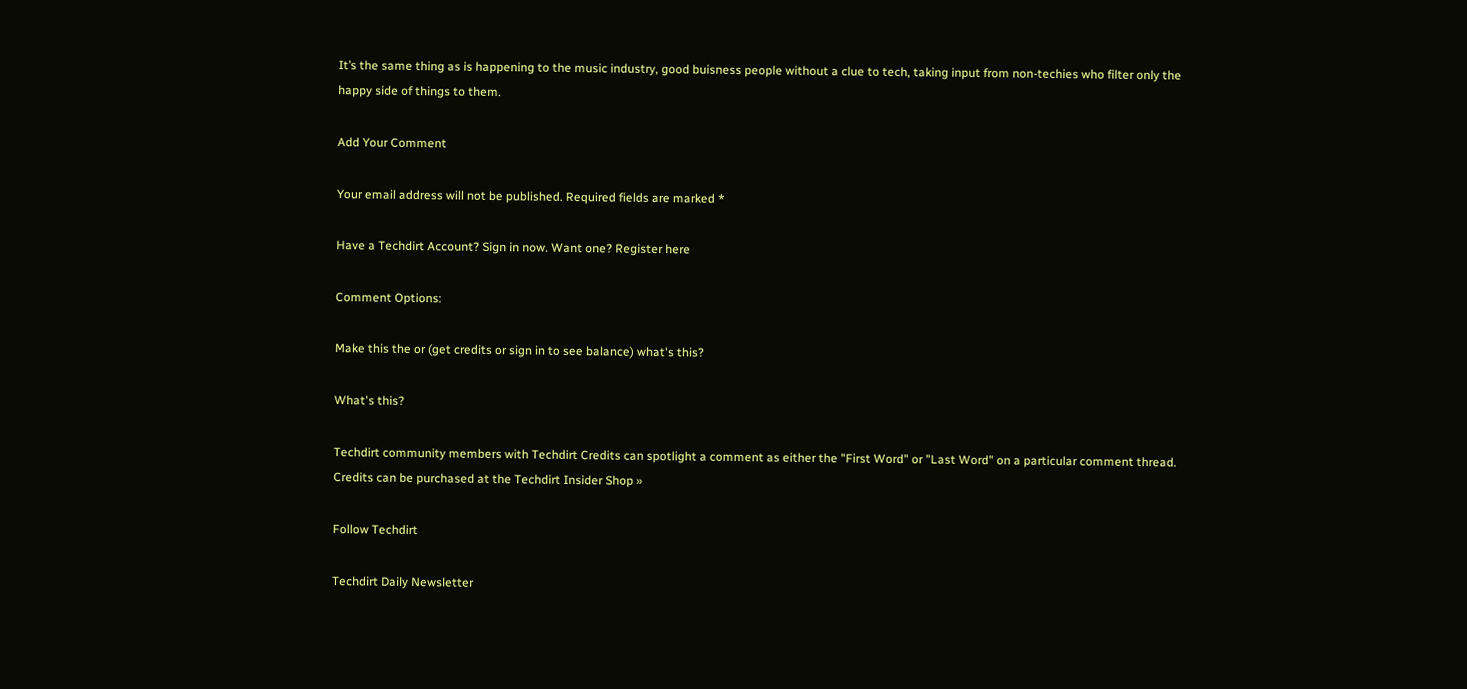It’s the same thing as is happening to the music industry, good buisness people without a clue to tech, taking input from non-techies who filter only the happy side of things to them.

Add Your Comment

Your email address will not be published. Required fields are marked *

Have a Techdirt Account? Sign in now. Want one? Register here

Comment Options:

Make this the or (get credits or sign in to see balance) what's this?

What's this?

Techdirt community members with Techdirt Credits can spotlight a comment as either the "First Word" or "Last Word" on a particular comment thread. Credits can be purchased at the Techdirt Insider Shop »

Follow Techdirt

Techdirt Daily Newsletter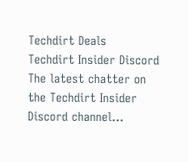Techdirt Deals
Techdirt Insider Discord
The latest chatter on the Techdirt Insider Discord channel...